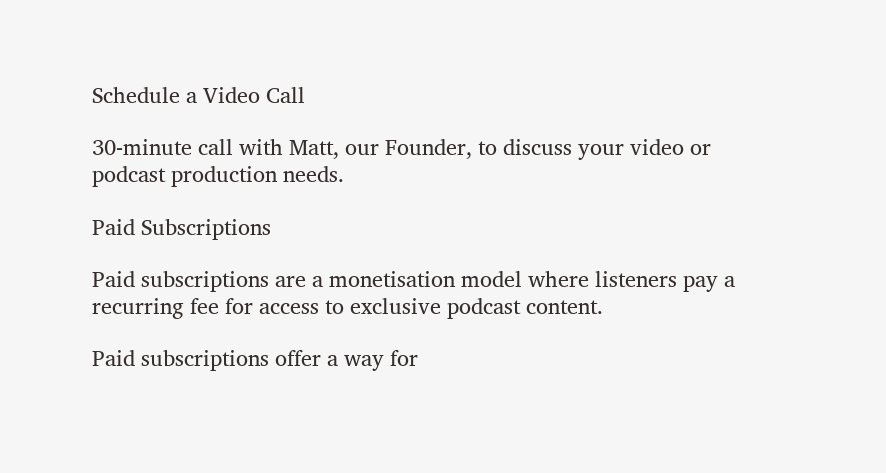Schedule a Video Call

30-minute call with Matt, our Founder, to discuss your video or podcast production needs.

Paid Subscriptions

Paid subscriptions are a monetisation model where listeners pay a recurring fee for access to exclusive podcast content.

Paid subscriptions offer a way for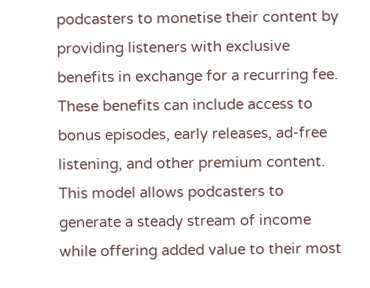podcasters to monetise their content by providing listeners with exclusive benefits in exchange for a recurring fee. These benefits can include access to bonus episodes, early releases, ad-free listening, and other premium content. This model allows podcasters to generate a steady stream of income while offering added value to their most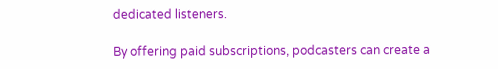dedicated listeners.

By offering paid subscriptions, podcasters can create a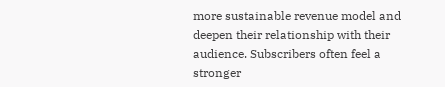more sustainable revenue model and deepen their relationship with their audience. Subscribers often feel a stronger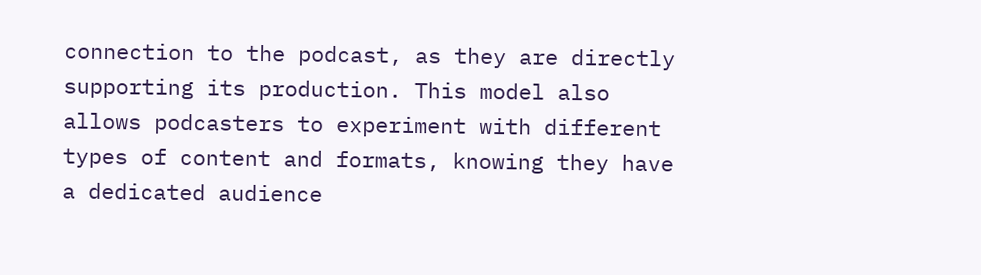connection to the podcast, as they are directly supporting its production. This model also allows podcasters to experiment with different types of content and formats, knowing they have a dedicated audience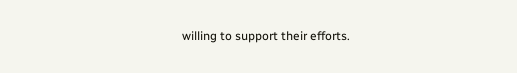willing to support their efforts.